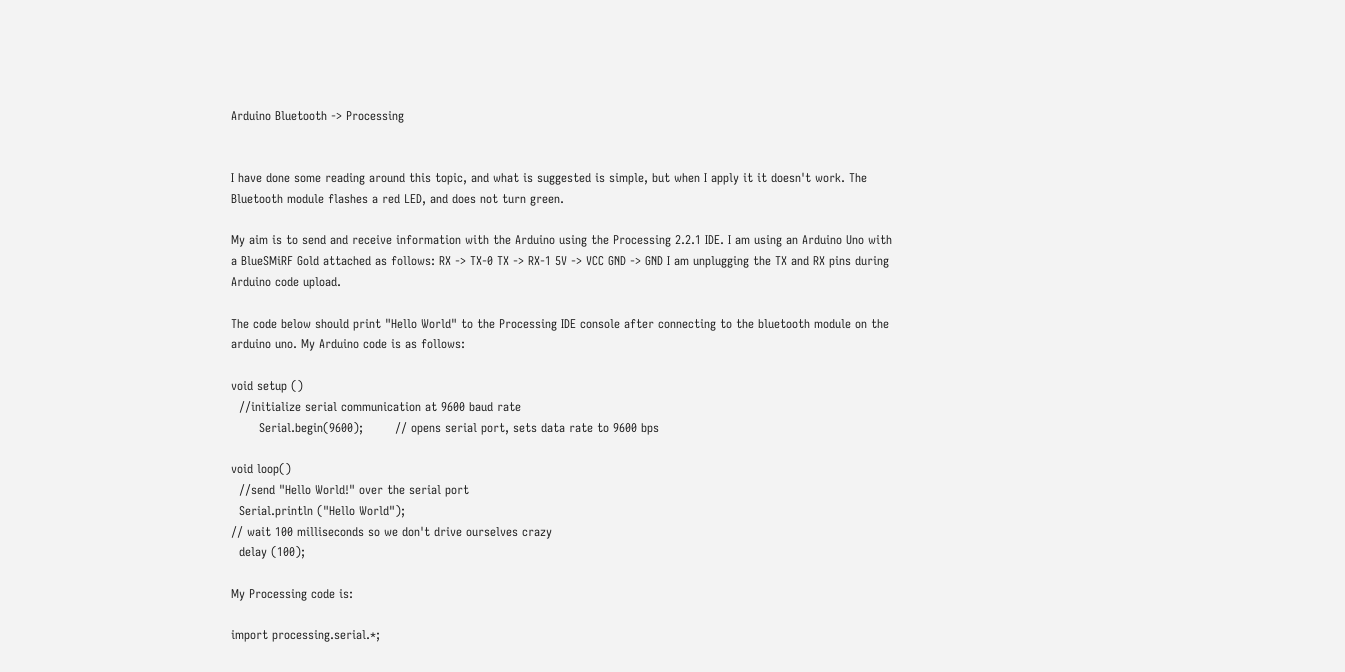Arduino Bluetooth -> Processing


I have done some reading around this topic, and what is suggested is simple, but when I apply it it doesn't work. The Bluetooth module flashes a red LED, and does not turn green.

My aim is to send and receive information with the Arduino using the Processing 2.2.1 IDE. I am using an Arduino Uno with a BlueSMiRF Gold attached as follows: RX -> TX-0 TX -> RX-1 5V -> VCC GND -> GND I am unplugging the TX and RX pins during Arduino code upload.

The code below should print "Hello World" to the Processing IDE console after connecting to the bluetooth module on the arduino uno. My Arduino code is as follows:

void setup ()
  //initialize serial communication at 9600 baud rate
       Serial.begin(9600);        // opens serial port, sets data rate to 9600 bps

void loop()
  //send "Hello World!" over the serial port
  Serial.println ("Hello World");
// wait 100 milliseconds so we don't drive ourselves crazy
  delay (100);

My Processing code is:

import processing.serial.*;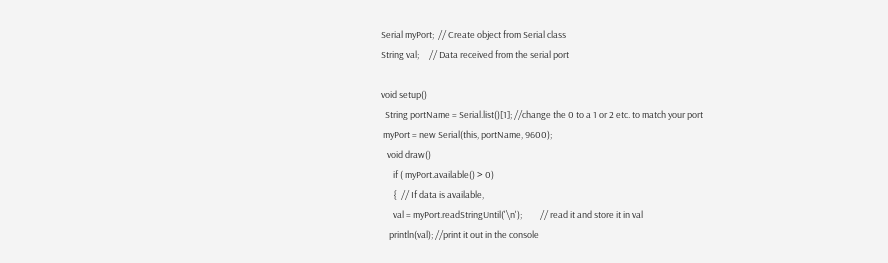Serial myPort;  // Create object from Serial class
String val;     // Data received from the serial port

void setup()
  String portName = Serial.list()[1]; //change the 0 to a 1 or 2 etc. to match your port
 myPort = new Serial(this, portName, 9600);
   void draw()
      if ( myPort.available() > 0)
      {  // If data is available,
      val = myPort.readStringUntil('\n');         // read it and store it in val
    println(val); //print it out in the console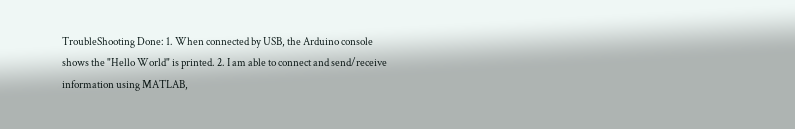TroubleShooting Done: 1. When connected by USB, the Arduino console shows the "Hello World" is printed. 2. I am able to connect and send/receive information using MATLAB,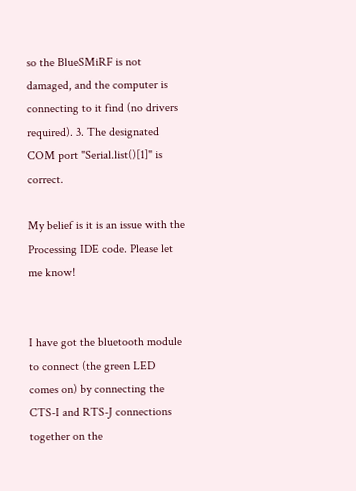so the BlueSMiRF is not damaged, and the computer is connecting to it find (no drivers required). 3. The designated COM port "Serial.list()[1]" is correct.

My belief is it is an issue with the Processing IDE code. Please let me know!


I have got the bluetooth module to connect (the green LED comes on) by connecting the CTS-I and RTS-J connections together on the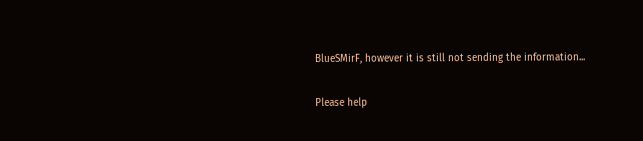BlueSMirF, however it is still not sending the information...

Please help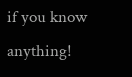if you know anything!